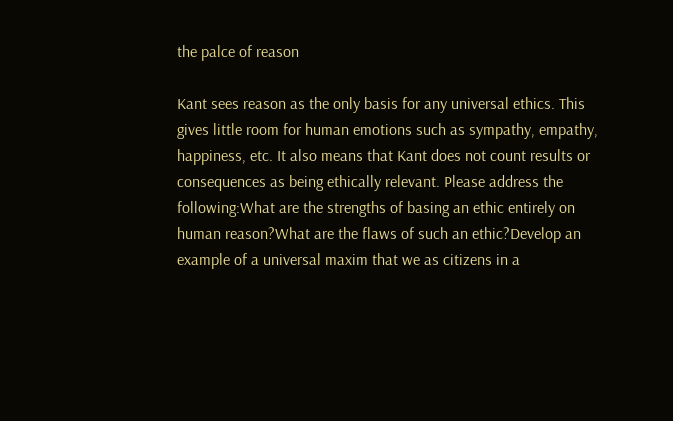the palce of reason

Kant sees reason as the only basis for any universal ethics. This gives little room for human emotions such as sympathy, empathy, happiness, etc. It also means that Kant does not count results or consequences as being ethically relevant. Please address the following:What are the strengths of basing an ethic entirely on human reason?What are the flaws of such an ethic?Develop an example of a universal maxim that we as citizens in a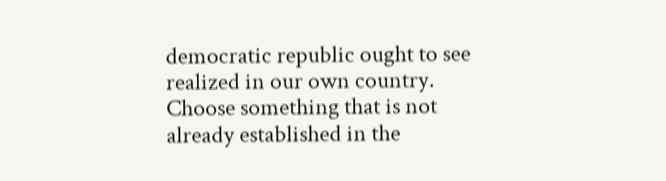democratic republic ought to see realized in our own country. Choose something that is not already established in the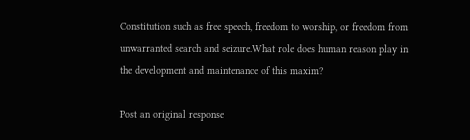Constitution such as free speech, freedom to worship, or freedom from unwarranted search and seizure.What role does human reason play in the development and maintenance of this maxim?

Post an original response